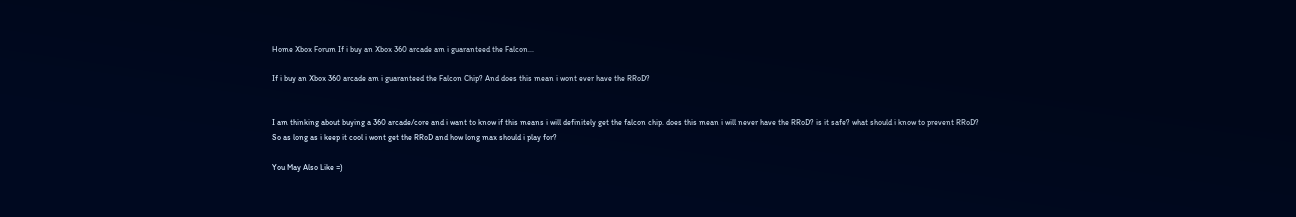Home Xbox Forum If i buy an Xbox 360 arcade am i guaranteed the Falcon...

If i buy an Xbox 360 arcade am i guaranteed the Falcon Chip? And does this mean i wont ever have the RRoD?


I am thinking about buying a 360 arcade/core and i want to know if this means i will definitely get the falcon chip. does this mean i will never have the RRoD? is it safe? what should i know to prevent RRoD?
So as long as i keep it cool i wont get the RRoD and how long max should i play for?

You May Also Like =)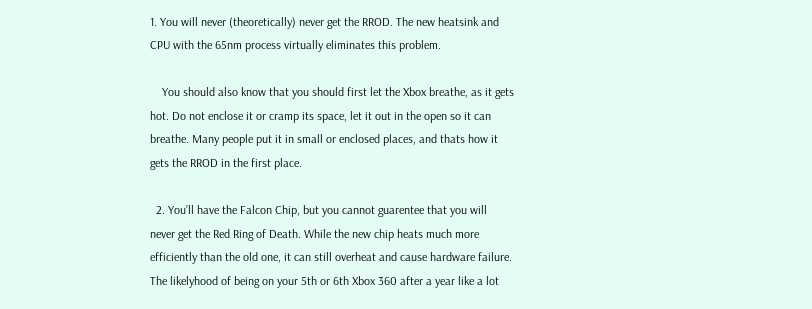1. You will never (theoretically) never get the RROD. The new heatsink and CPU with the 65nm process virtually eliminates this problem.

    You should also know that you should first let the Xbox breathe, as it gets hot. Do not enclose it or cramp its space, let it out in the open so it can breathe. Many people put it in small or enclosed places, and thats how it gets the RROD in the first place.

  2. You’ll have the Falcon Chip, but you cannot guarentee that you will never get the Red Ring of Death. While the new chip heats much more efficiently than the old one, it can still overheat and cause hardware failure. The likelyhood of being on your 5th or 6th Xbox 360 after a year like a lot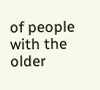of people with the older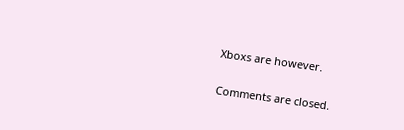Xboxs are however.

Comments are closed.